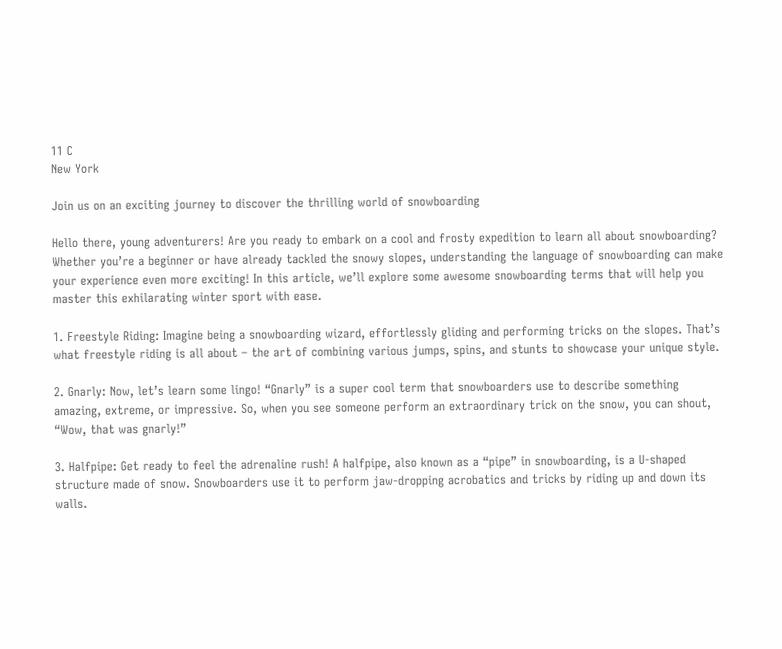11 C
New York

Join us on an exciting journey to discover the thrilling world of snowboarding

Hello there, young adventurers! Are you ready to embark on a cool and frosty expedition to learn all about snowboarding? Whether you’re a beginner or have already tackled the snowy slopes, understanding the language of snowboarding can make your experience even more exciting! In this article, we’ll explore some awesome snowboarding terms that will help you master this exhilarating winter sport with ease.

1. Freestyle Riding: Imagine being a snowboarding wizard, effortlessly gliding and performing tricks on the slopes. That’s what freestyle riding is all about – the art of combining various jumps, spins, and stunts to showcase your unique style.

2. Gnarly: Now, let’s learn some lingo! “Gnarly” is a super cool term that snowboarders use to describe something amazing, extreme, or impressive. So, when you see someone perform an extraordinary trick on the snow, you can shout, “Wow, that was gnarly!”

3. Halfpipe: Get ready to feel the adrenaline rush! A halfpipe, also known as a “pipe” in snowboarding, is a U-shaped structure made of snow. Snowboarders use it to perform jaw-dropping acrobatics and tricks by riding up and down its walls.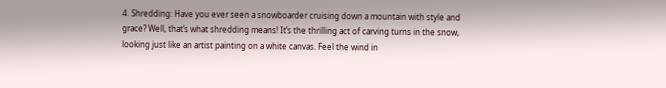4. Shredding: Have you ever seen a snowboarder cruising down a mountain with style and grace? Well, that’s what shredding means! It’s the thrilling act of carving turns in the snow, looking just like an artist painting on a white canvas. Feel the wind in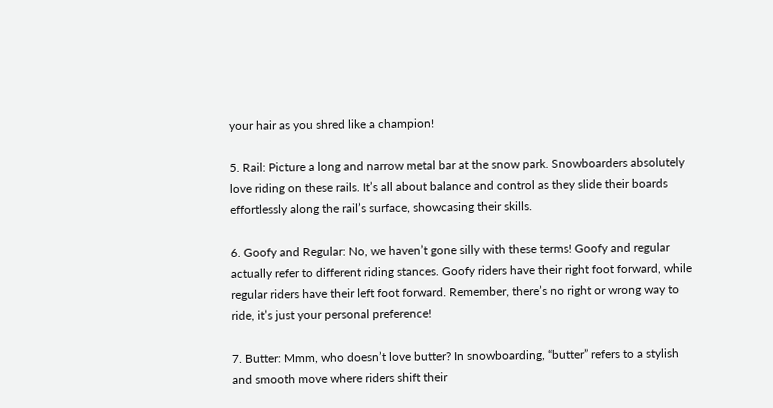your hair as you shred like a champion!

5. Rail: Picture a long and narrow metal bar at the snow park. Snowboarders absolutely love riding on these rails. It’s all about balance and control as they slide their boards effortlessly along the rail’s surface, showcasing their skills.

6. Goofy and Regular: No, we haven’t gone silly with these terms! Goofy and regular actually refer to different riding stances. Goofy riders have their right foot forward, while regular riders have their left foot forward. Remember, there’s no right or wrong way to ride, it’s just your personal preference!

7. Butter: Mmm, who doesn’t love butter? In snowboarding, “butter” refers to a stylish and smooth move where riders shift their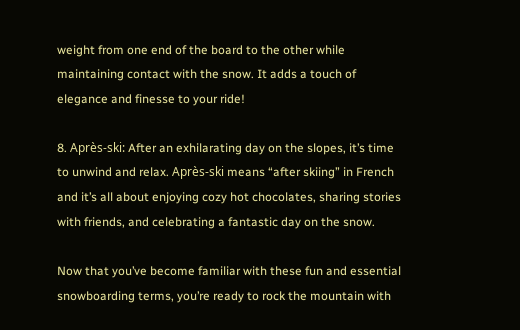weight from one end of the board to the other while maintaining contact with the snow. It adds a touch of elegance and finesse to your ride!

8. Après-ski: After an exhilarating day on the slopes, it’s time to unwind and relax. Après-ski means “after skiing” in French and it’s all about enjoying cozy hot chocolates, sharing stories with friends, and celebrating a fantastic day on the snow.

Now that you’ve become familiar with these fun and essential snowboarding terms, you’re ready to rock the mountain with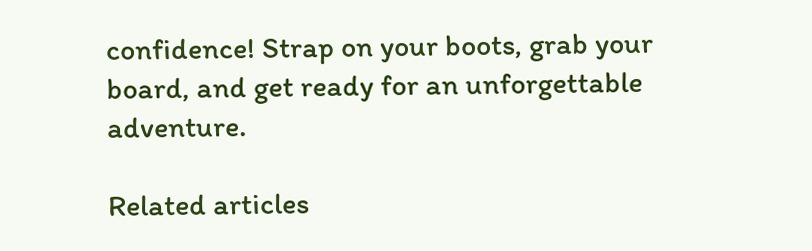confidence! Strap on your boots, grab your board, and get ready for an unforgettable adventure.

Related articles